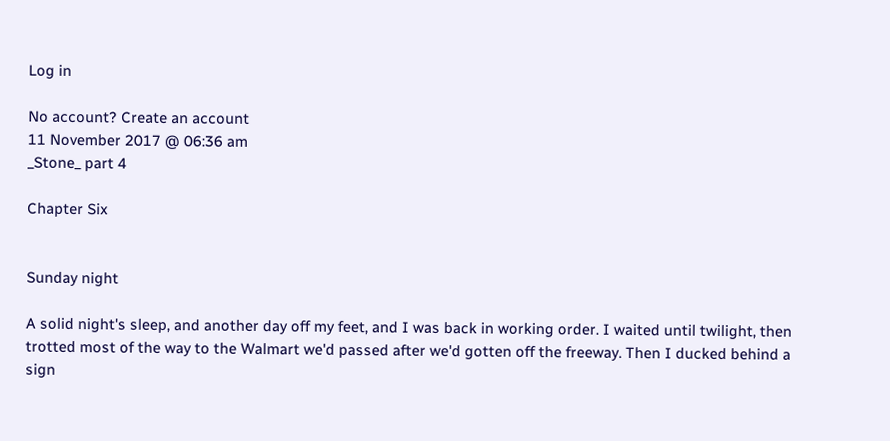Log in

No account? Create an account
11 November 2017 @ 06:36 am
_Stone_ part 4

Chapter Six


Sunday night

A solid night's sleep, and another day off my feet, and I was back in working order. I waited until twilight, then trotted most of the way to the Walmart we'd passed after we'd gotten off the freeway. Then I ducked behind a sign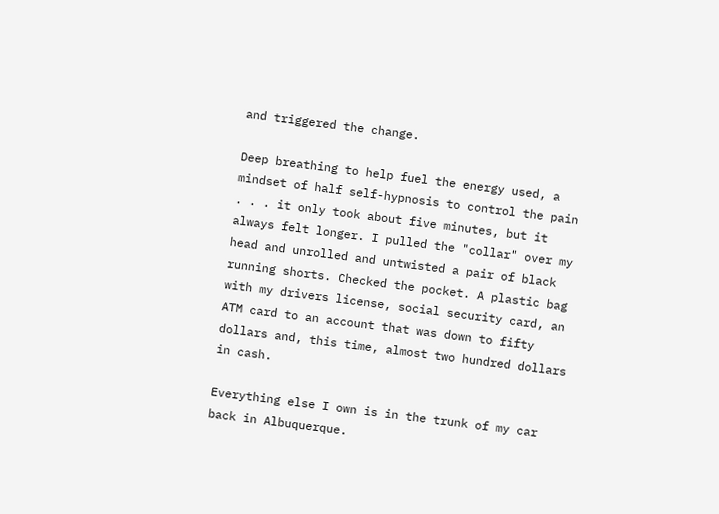and triggered the change.

Deep breathing to help fuel the energy used, a mindset of half self-hypnosis to control the pain . . . it only took about five minutes, but it always felt longer. I pulled the "collar" over my head and unrolled and untwisted a pair of black running shorts. Checked the pocket. A plastic bag with my drivers license, social security card, an ATM card to an account that was down to fifty dollars and, this time, almost two hundred dollars in cash.

Everything else I own is in the trunk of my car back in Albuquerque.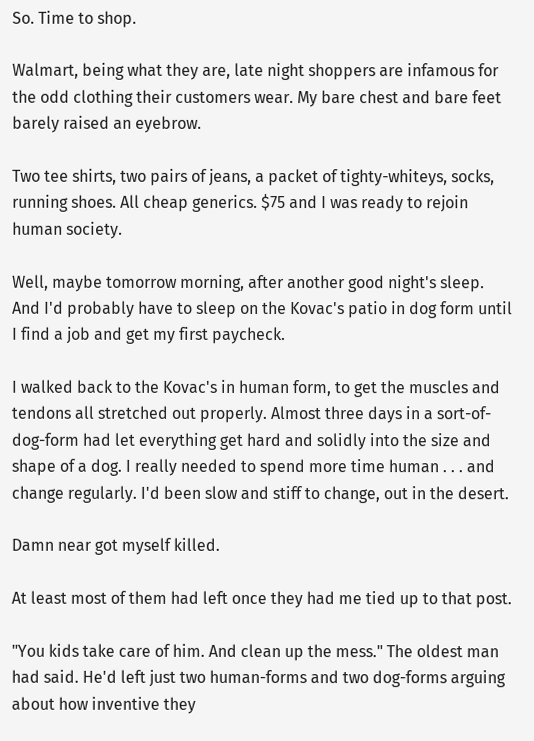So. Time to shop.

Walmart, being what they are, late night shoppers are infamous for the odd clothing their customers wear. My bare chest and bare feet barely raised an eyebrow.

Two tee shirts, two pairs of jeans, a packet of tighty-whiteys, socks, running shoes. All cheap generics. $75 and I was ready to rejoin human society.

Well, maybe tomorrow morning, after another good night's sleep. And I'd probably have to sleep on the Kovac's patio in dog form until I find a job and get my first paycheck.

I walked back to the Kovac's in human form, to get the muscles and tendons all stretched out properly. Almost three days in a sort-of-dog-form had let everything get hard and solidly into the size and shape of a dog. I really needed to spend more time human . . . and change regularly. I'd been slow and stiff to change, out in the desert.

Damn near got myself killed.

At least most of them had left once they had me tied up to that post.

"You kids take care of him. And clean up the mess." The oldest man had said. He'd left just two human-forms and two dog-forms arguing about how inventive they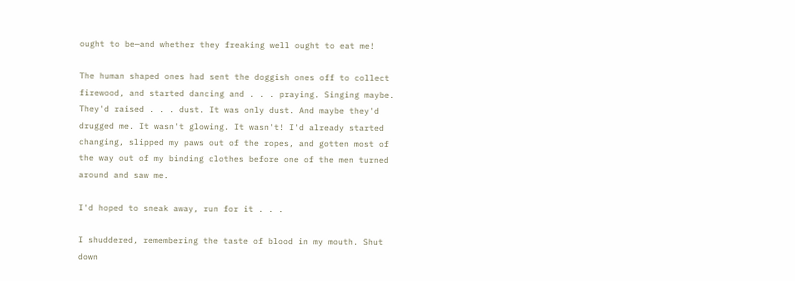ought to be—and whether they freaking well ought to eat me!

The human shaped ones had sent the doggish ones off to collect firewood, and started dancing and . . . praying. Singing maybe. They'd raised . . . dust. It was only dust. And maybe they'd drugged me. It wasn't glowing. It wasn't! I'd already started changing, slipped my paws out of the ropes, and gotten most of the way out of my binding clothes before one of the men turned around and saw me.

I'd hoped to sneak away, run for it . . .

I shuddered, remembering the taste of blood in my mouth. Shut down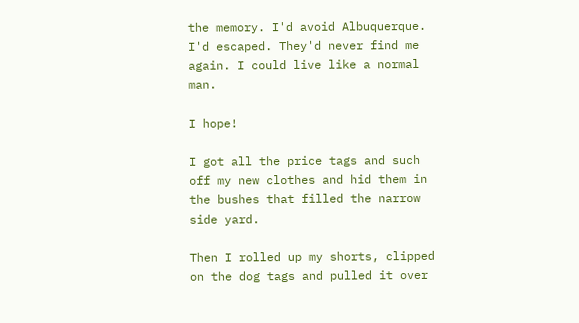the memory. I'd avoid Albuquerque. I'd escaped. They'd never find me again. I could live like a normal man.

I hope!

I got all the price tags and such off my new clothes and hid them in the bushes that filled the narrow side yard.

Then I rolled up my shorts, clipped on the dog tags and pulled it over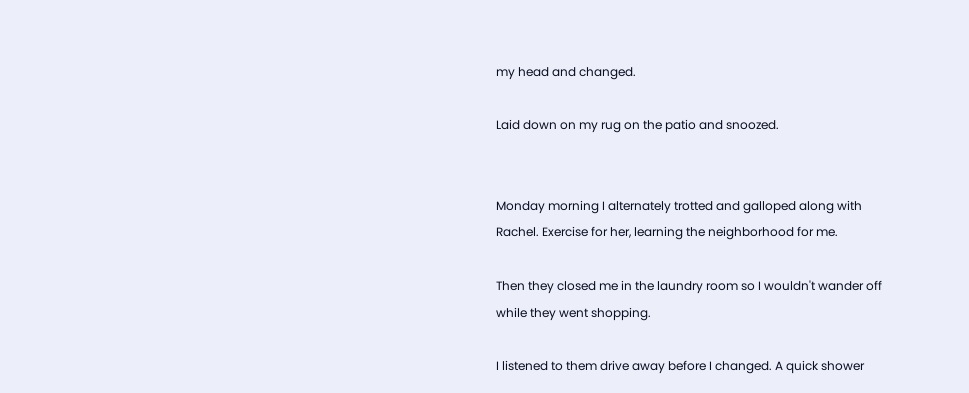my head and changed.

Laid down on my rug on the patio and snoozed.


Monday morning I alternately trotted and galloped along with Rachel. Exercise for her, learning the neighborhood for me.

Then they closed me in the laundry room so I wouldn't wander off while they went shopping.

I listened to them drive away before I changed. A quick shower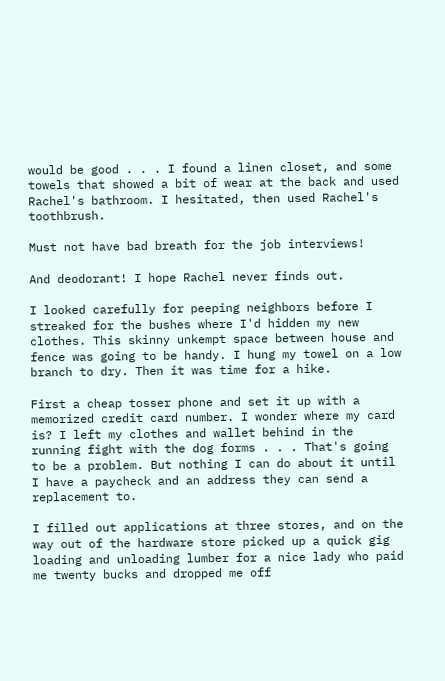would be good . . . I found a linen closet, and some towels that showed a bit of wear at the back and used Rachel's bathroom. I hesitated, then used Rachel's toothbrush.

Must not have bad breath for the job interviews!

And deodorant! I hope Rachel never finds out.

I looked carefully for peeping neighbors before I streaked for the bushes where I'd hidden my new clothes. This skinny unkempt space between house and fence was going to be handy. I hung my towel on a low branch to dry. Then it was time for a hike.

First a cheap tosser phone and set it up with a memorized credit card number. I wonder where my card is? I left my clothes and wallet behind in the running fight with the dog forms . . . That's going to be a problem. But nothing I can do about it until I have a paycheck and an address they can send a replacement to.

I filled out applications at three stores, and on the way out of the hardware store picked up a quick gig loading and unloading lumber for a nice lady who paid me twenty bucks and dropped me off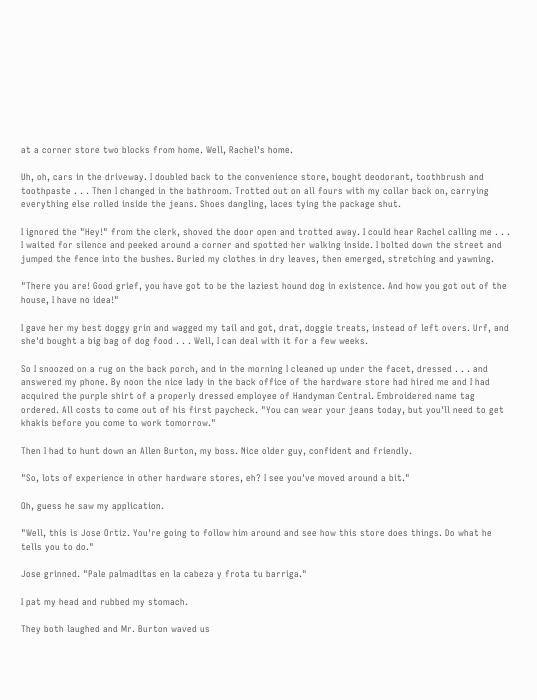at a corner store two blocks from home. Well, Rachel's home.

Uh, oh, cars in the driveway. I doubled back to the convenience store, bought deodorant, toothbrush and toothpaste . . . Then I changed in the bathroom. Trotted out on all fours with my collar back on, carrying everything else rolled inside the jeans. Shoes dangling, laces tying the package shut.

I ignored the "Hey!" from the clerk, shoved the door open and trotted away. I could hear Rachel calling me . . . I waited for silence and peeked around a corner and spotted her walking inside. I bolted down the street and jumped the fence into the bushes. Buried my clothes in dry leaves, then emerged, stretching and yawning.

"There you are! Good grief, you have got to be the laziest hound dog in existence. And how you got out of the house, I have no idea!"

I gave her my best doggy grin and wagged my tail and got, drat, doggie treats, instead of left overs. Urf, and she'd bought a big bag of dog food . . . Well, I can deal with it for a few weeks.

So I snoozed on a rug on the back porch, and in the morning I cleaned up under the facet, dressed . . . and answered my phone. By noon the nice lady in the back office of the hardware store had hired me and I had acquired the purple shirt of a properly dressed employee of Handyman Central. Embroidered name tag ordered. All costs to come out of his first paycheck. "You can wear your jeans today, but you'll need to get khakis before you come to work tomorrow."

Then I had to hunt down an Allen Burton, my boss. Nice older guy, confident and friendly.

"So, lots of experience in other hardware stores, eh? I see you've moved around a bit."

Oh, guess he saw my application.

"Well, this is Jose Ortiz. You're going to follow him around and see how this store does things. Do what he tells you to do."

Jose grinned. "Pale palmaditas en la cabeza y frota tu barriga."

I pat my head and rubbed my stomach.

They both laughed and Mr. Burton waved us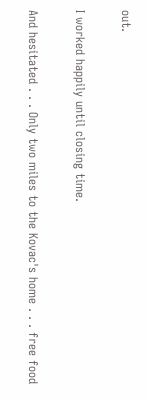out.

I worked happily until closing time.

And hesitated . . . Only two miles to the Kovac's home . . . free food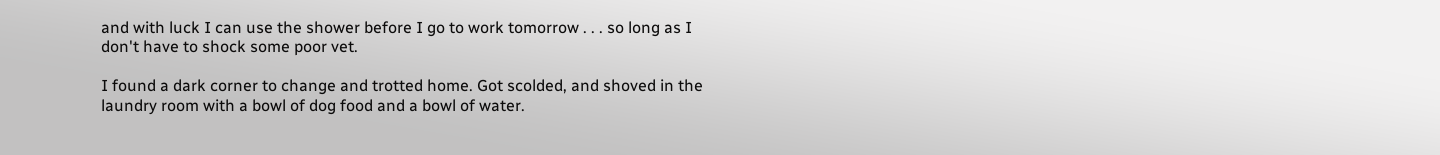and with luck I can use the shower before I go to work tomorrow . . . so long as I don't have to shock some poor vet.

I found a dark corner to change and trotted home. Got scolded, and shoved in the laundry room with a bowl of dog food and a bowl of water.